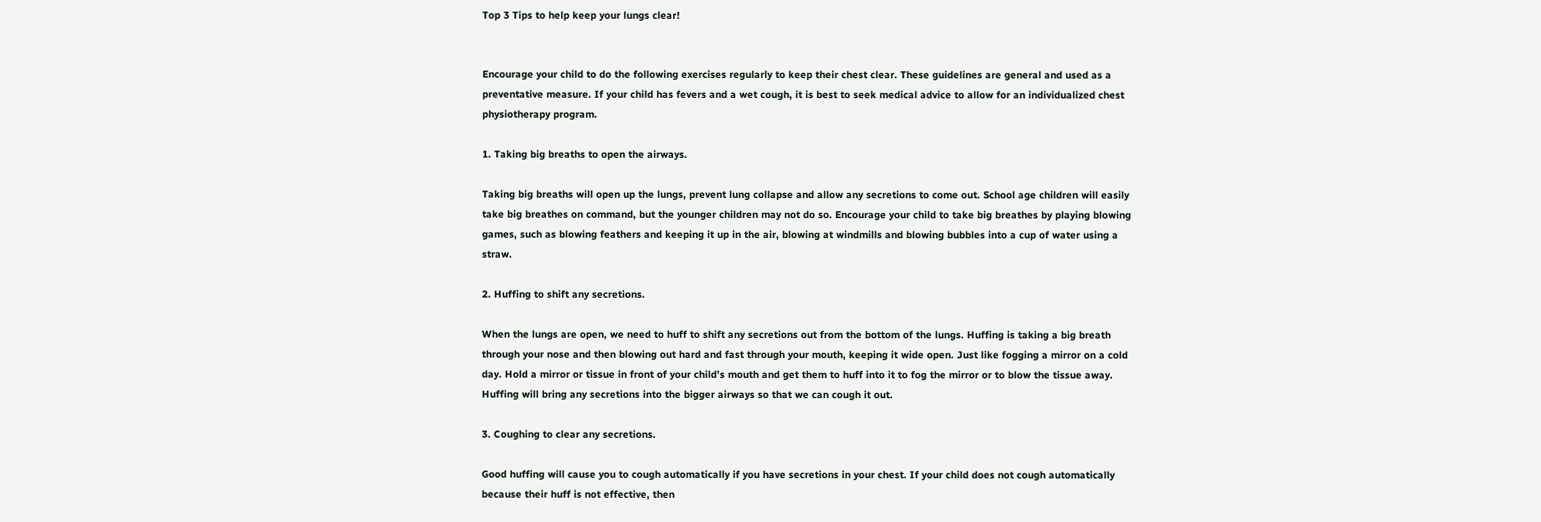Top 3 Tips to help keep your lungs clear!


Encourage your child to do the following exercises regularly to keep their chest clear. These guidelines are general and used as a preventative measure. If your child has fevers and a wet cough, it is best to seek medical advice to allow for an individualized chest physiotherapy program.

1. Taking big breaths to open the airways.

Taking big breaths will open up the lungs, prevent lung collapse and allow any secretions to come out. School age children will easily take big breathes on command, but the younger children may not do so. Encourage your child to take big breathes by playing blowing games, such as blowing feathers and keeping it up in the air, blowing at windmills and blowing bubbles into a cup of water using a straw.

2. Huffing to shift any secretions.

When the lungs are open, we need to huff to shift any secretions out from the bottom of the lungs. Huffing is taking a big breath through your nose and then blowing out hard and fast through your mouth, keeping it wide open. Just like fogging a mirror on a cold day. Hold a mirror or tissue in front of your child’s mouth and get them to huff into it to fog the mirror or to blow the tissue away. Huffing will bring any secretions into the bigger airways so that we can cough it out.

3. Coughing to clear any secretions.

Good huffing will cause you to cough automatically if you have secretions in your chest. If your child does not cough automatically because their huff is not effective, then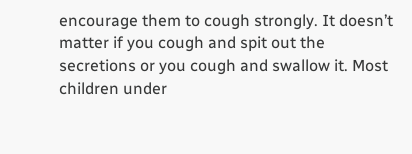encourage them to cough strongly. It doesn’t matter if you cough and spit out the secretions or you cough and swallow it. Most children under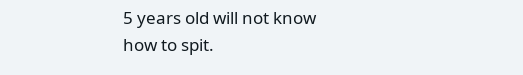5 years old will not know how to spit.